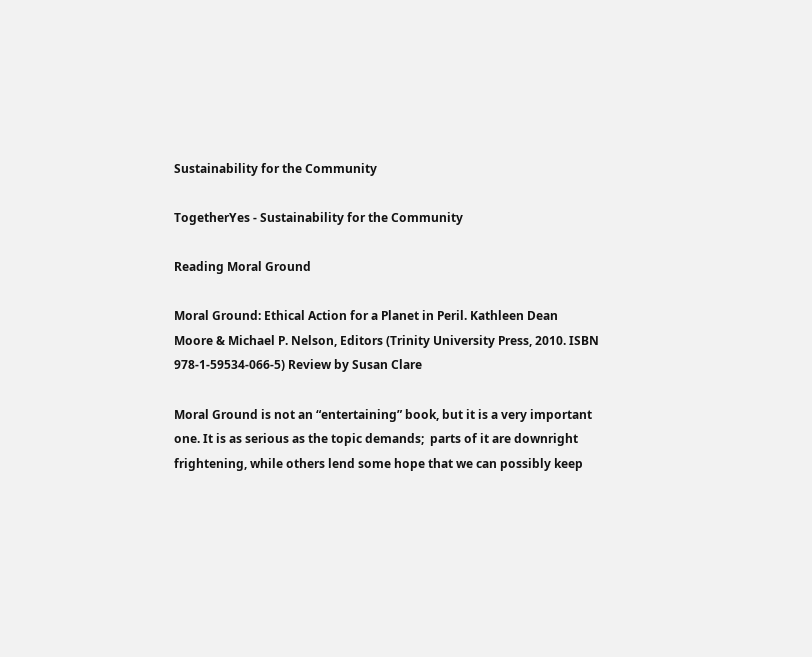Sustainability for the Community

TogetherYes - Sustainability for the Community

Reading Moral Ground

Moral Ground: Ethical Action for a Planet in Peril. Kathleen Dean Moore & Michael P. Nelson, Editors (Trinity University Press, 2010. ISBN 978-1-59534-066-5) Review by Susan Clare

Moral Ground is not an “entertaining” book, but it is a very important one. It is as serious as the topic demands;  parts of it are downright frightening, while others lend some hope that we can possibly keep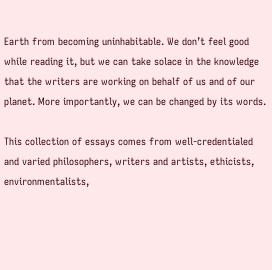Earth from becoming uninhabitable. We don’t feel good while reading it, but we can take solace in the knowledge that the writers are working on behalf of us and of our planet. More importantly, we can be changed by its words.

This collection of essays comes from well-credentialed and varied philosophers, writers and artists, ethicists, environmentalists,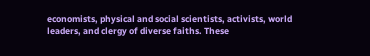economists, physical and social scientists, activists, world leaders, and clergy of diverse faiths. These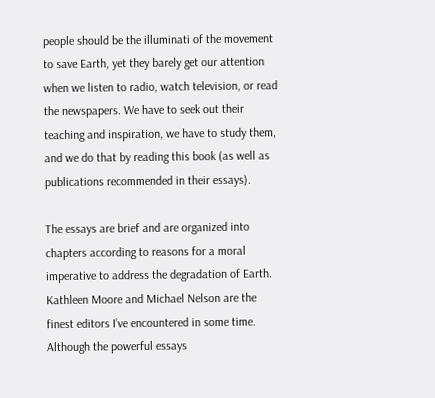people should be the illuminati of the movement to save Earth, yet they barely get our attention when we listen to radio, watch television, or read the newspapers. We have to seek out their teaching and inspiration, we have to study them, and we do that by reading this book (as well as publications recommended in their essays).

The essays are brief and are organized into chapters according to reasons for a moral imperative to address the degradation of Earth. Kathleen Moore and Michael Nelson are the finest editors I’ve encountered in some time. Although the powerful essays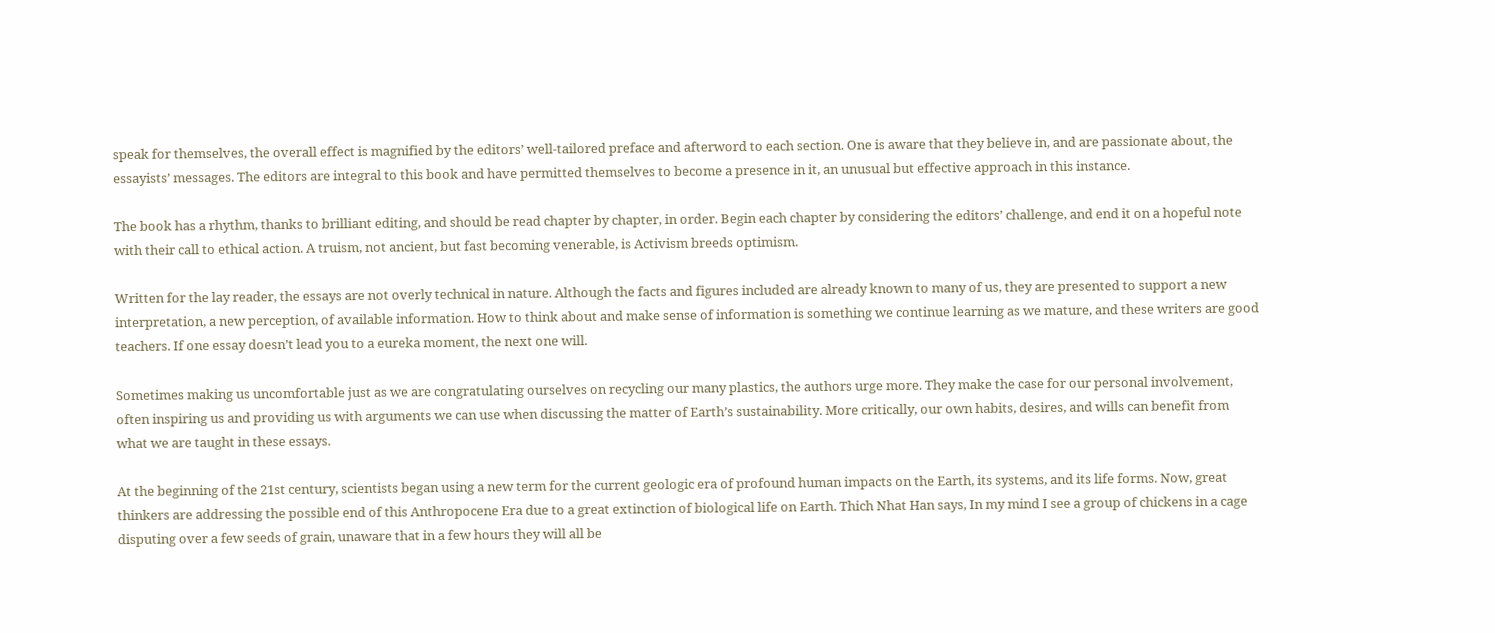speak for themselves, the overall effect is magnified by the editors’ well-tailored preface and afterword to each section. One is aware that they believe in, and are passionate about, the essayists’ messages. The editors are integral to this book and have permitted themselves to become a presence in it, an unusual but effective approach in this instance.

The book has a rhythm, thanks to brilliant editing, and should be read chapter by chapter, in order. Begin each chapter by considering the editors’ challenge, and end it on a hopeful note with their call to ethical action. A truism, not ancient, but fast becoming venerable, is Activism breeds optimism.

Written for the lay reader, the essays are not overly technical in nature. Although the facts and figures included are already known to many of us, they are presented to support a new interpretation, a new perception, of available information. How to think about and make sense of information is something we continue learning as we mature, and these writers are good teachers. If one essay doesn’t lead you to a eureka moment, the next one will.

Sometimes making us uncomfortable just as we are congratulating ourselves on recycling our many plastics, the authors urge more. They make the case for our personal involvement, often inspiring us and providing us with arguments we can use when discussing the matter of Earth’s sustainability. More critically, our own habits, desires, and wills can benefit from what we are taught in these essays.

At the beginning of the 21st century, scientists began using a new term for the current geologic era of profound human impacts on the Earth, its systems, and its life forms. Now, great thinkers are addressing the possible end of this Anthropocene Era due to a great extinction of biological life on Earth. Thich Nhat Han says, In my mind I see a group of chickens in a cage disputing over a few seeds of grain, unaware that in a few hours they will all be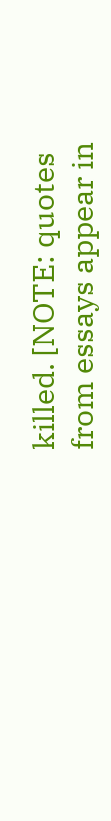killed. [NOTE: quotes from essays appear in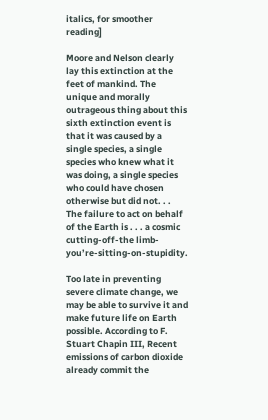italics, for smoother reading]

Moore and Nelson clearly lay this extinction at the feet of mankind. The unique and morally outrageous thing about this sixth extinction event is that it was caused by a single species, a single species who knew what it was doing, a single species who could have chosen otherwise but did not. . . The failure to act on behalf of the Earth is . . . a cosmic cutting-off-the limb-you’re-sitting-on-stupidity.

Too late in preventing severe climate change, we may be able to survive it and make future life on Earth possible. According to F. Stuart Chapin III, Recent emissions of carbon dioxide already commit the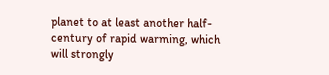planet to at least another half-century of rapid warming, which will strongly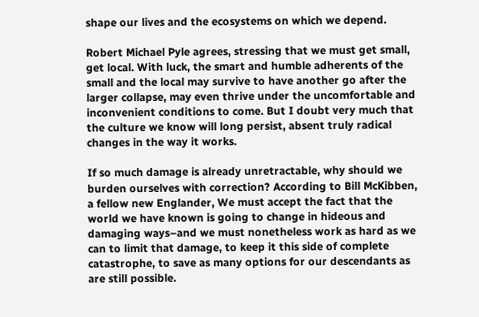shape our lives and the ecosystems on which we depend.

Robert Michael Pyle agrees, stressing that we must get small, get local. With luck, the smart and humble adherents of the small and the local may survive to have another go after the larger collapse, may even thrive under the uncomfortable and inconvenient conditions to come. But I doubt very much that the culture we know will long persist, absent truly radical changes in the way it works.

If so much damage is already unretractable, why should we burden ourselves with correction? According to Bill McKibben, a fellow new Englander, We must accept the fact that the world we have known is going to change in hideous and damaging ways–and we must nonetheless work as hard as we can to limit that damage, to keep it this side of complete catastrophe, to save as many options for our descendants as are still possible.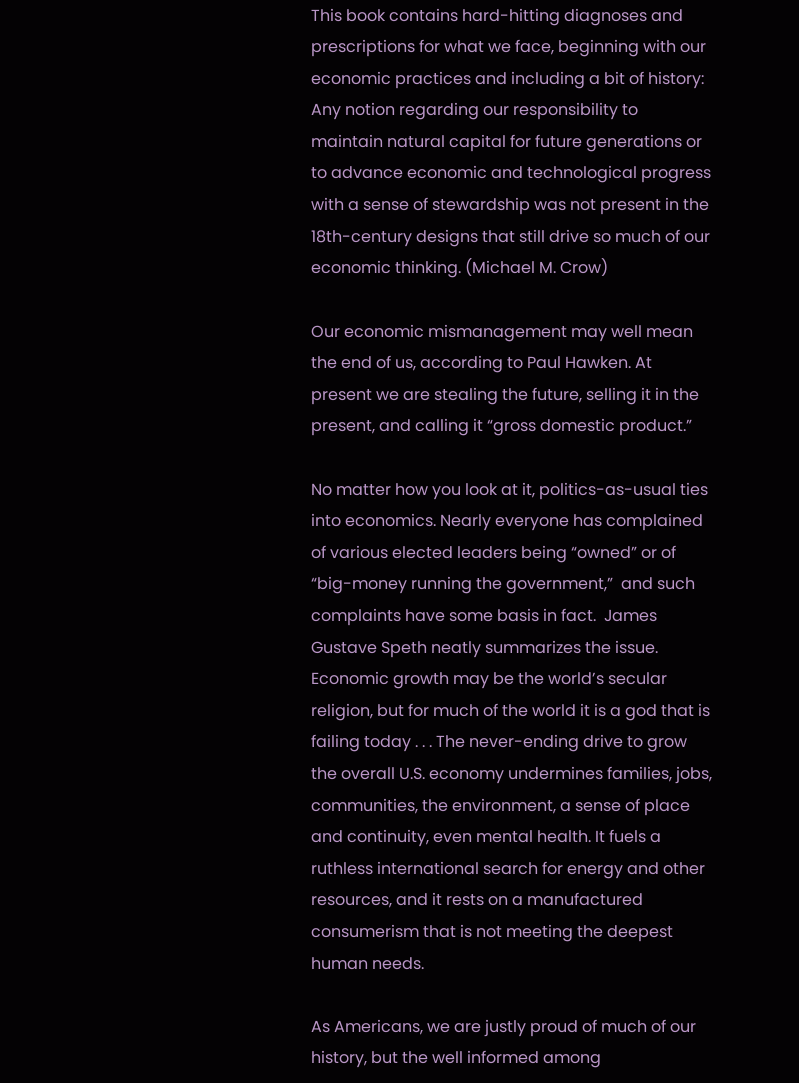This book contains hard-hitting diagnoses and prescriptions for what we face, beginning with our economic practices and including a bit of history: Any notion regarding our responsibility to maintain natural capital for future generations or to advance economic and technological progress with a sense of stewardship was not present in the 18th-century designs that still drive so much of our economic thinking. (Michael M. Crow)

Our economic mismanagement may well mean the end of us, according to Paul Hawken. At present we are stealing the future, selling it in the present, and calling it “gross domestic product.”

No matter how you look at it, politics-as-usual ties into economics. Nearly everyone has complained of various elected leaders being “owned” or of “big-money running the government,”  and such complaints have some basis in fact.  James Gustave Speth neatly summarizes the issue. Economic growth may be the world’s secular religion, but for much of the world it is a god that is failing today . . . The never-ending drive to grow the overall U.S. economy undermines families, jobs, communities, the environment, a sense of place and continuity, even mental health. It fuels a ruthless international search for energy and other resources, and it rests on a manufactured consumerism that is not meeting the deepest human needs.

As Americans, we are justly proud of much of our history, but the well informed among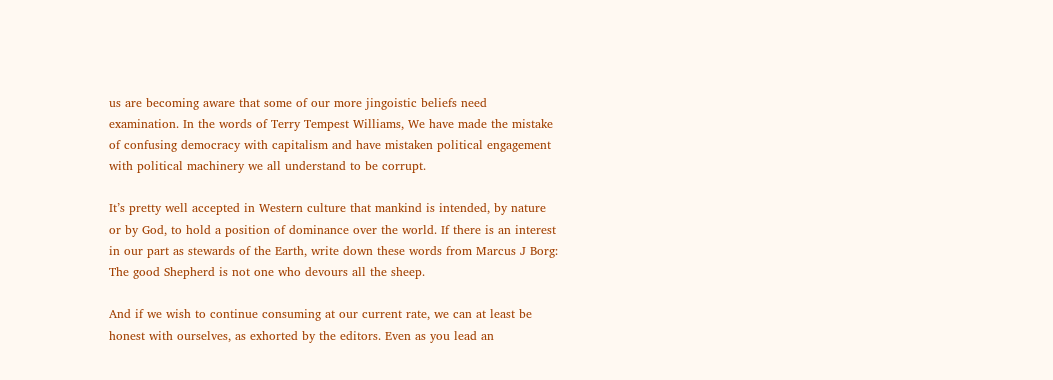us are becoming aware that some of our more jingoistic beliefs need examination. In the words of Terry Tempest Williams, We have made the mistake of confusing democracy with capitalism and have mistaken political engagement with political machinery we all understand to be corrupt.

It’s pretty well accepted in Western culture that mankind is intended, by nature or by God, to hold a position of dominance over the world. If there is an interest in our part as stewards of the Earth, write down these words from Marcus J Borg: The good Shepherd is not one who devours all the sheep.

And if we wish to continue consuming at our current rate, we can at least be honest with ourselves, as exhorted by the editors. Even as you lead an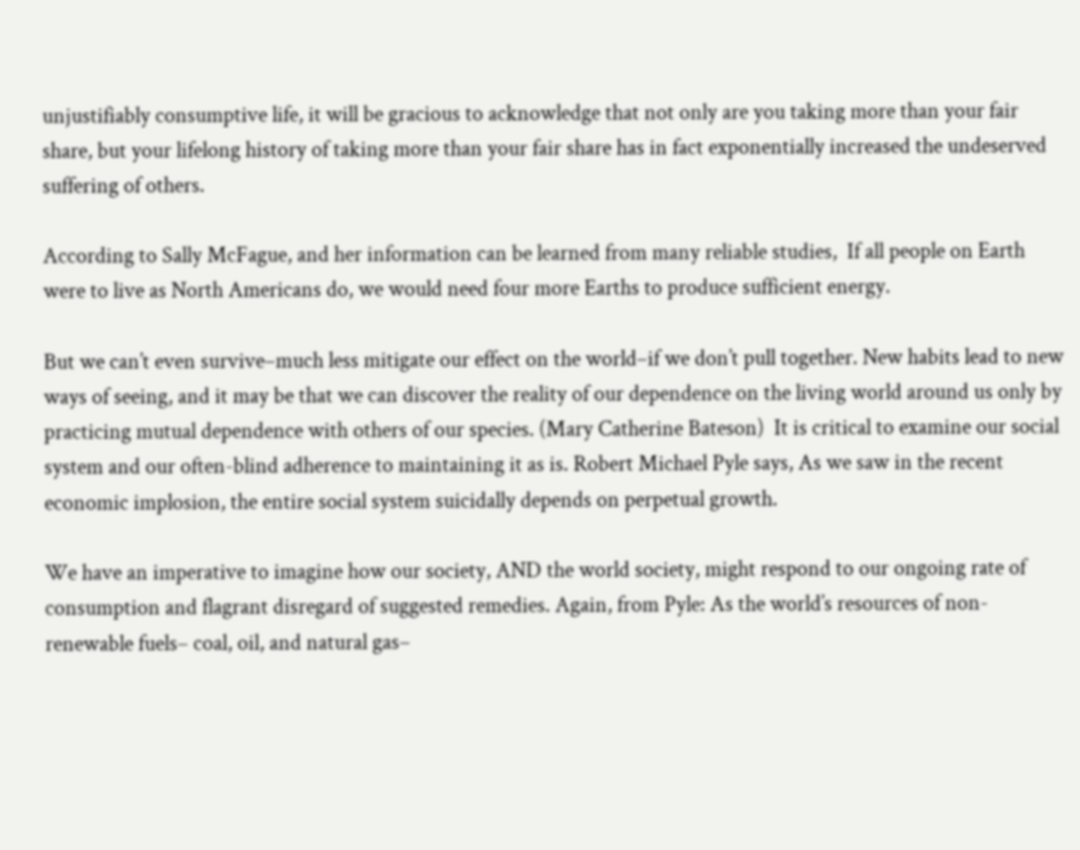unjustifiably consumptive life, it will be gracious to acknowledge that not only are you taking more than your fair share, but your lifelong history of taking more than your fair share has in fact exponentially increased the undeserved suffering of others.

According to Sally McFague, and her information can be learned from many reliable studies,  If all people on Earth were to live as North Americans do, we would need four more Earths to produce sufficient energy.

But we can’t even survive–much less mitigate our effect on the world–if we don’t pull together. New habits lead to new ways of seeing, and it may be that we can discover the reality of our dependence on the living world around us only by practicing mutual dependence with others of our species. (Mary Catherine Bateson)  It is critical to examine our social system and our often-blind adherence to maintaining it as is. Robert Michael Pyle says, As we saw in the recent economic implosion, the entire social system suicidally depends on perpetual growth.

We have an imperative to imagine how our society, AND the world society, might respond to our ongoing rate of consumption and flagrant disregard of suggested remedies. Again, from Pyle: As the world’s resources of non-renewable fuels– coal, oil, and natural gas–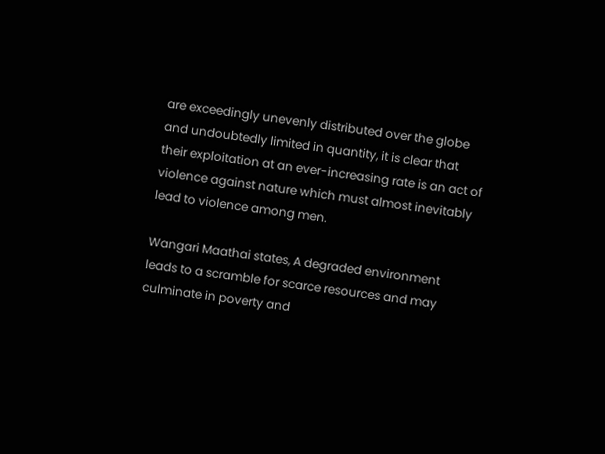are exceedingly unevenly distributed over the globe and undoubtedly limited in quantity, it is clear that their exploitation at an ever-increasing rate is an act of violence against nature which must almost inevitably lead to violence among men.

Wangari Maathai states, A degraded environment leads to a scramble for scarce resources and may culminate in poverty and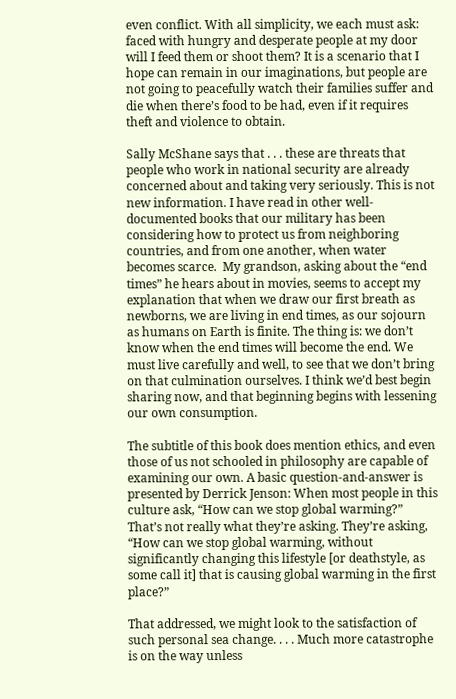even conflict. With all simplicity, we each must ask: faced with hungry and desperate people at my door will I feed them or shoot them? It is a scenario that I hope can remain in our imaginations, but people are not going to peacefully watch their families suffer and die when there’s food to be had, even if it requires theft and violence to obtain.

Sally McShane says that . . . these are threats that people who work in national security are already concerned about and taking very seriously. This is not new information. I have read in other well-documented books that our military has been considering how to protect us from neighboring countries, and from one another, when water becomes scarce.  My grandson, asking about the “end times” he hears about in movies, seems to accept my explanation that when we draw our first breath as newborns, we are living in end times, as our sojourn as humans on Earth is finite. The thing is: we don’t know when the end times will become the end. We must live carefully and well, to see that we don’t bring on that culmination ourselves. I think we’d best begin sharing now, and that beginning begins with lessening our own consumption.

The subtitle of this book does mention ethics, and even those of us not schooled in philosophy are capable of examining our own. A basic question-and-answer is presented by Derrick Jenson: When most people in this culture ask, “How can we stop global warming?” That’s not really what they’re asking. They’re asking, “How can we stop global warming, without significantly changing this lifestyle [or deathstyle, as some call it] that is causing global warming in the first place?”

That addressed, we might look to the satisfaction of such personal sea change. . . . Much more catastrophe is on the way unless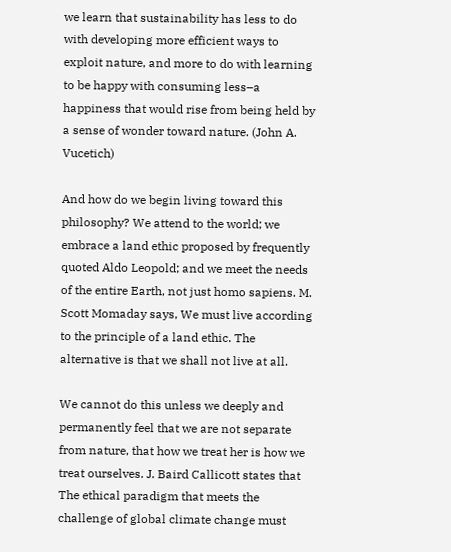we learn that sustainability has less to do with developing more efficient ways to exploit nature, and more to do with learning to be happy with consuming less–a happiness that would rise from being held by a sense of wonder toward nature. (John A. Vucetich)

And how do we begin living toward this philosophy? We attend to the world; we embrace a land ethic proposed by frequently quoted Aldo Leopold; and we meet the needs of the entire Earth, not just homo sapiens. M. Scott Momaday says, We must live according to the principle of a land ethic. The alternative is that we shall not live at all.

We cannot do this unless we deeply and permanently feel that we are not separate from nature, that how we treat her is how we treat ourselves. J. Baird Callicott states that The ethical paradigm that meets the challenge of global climate change must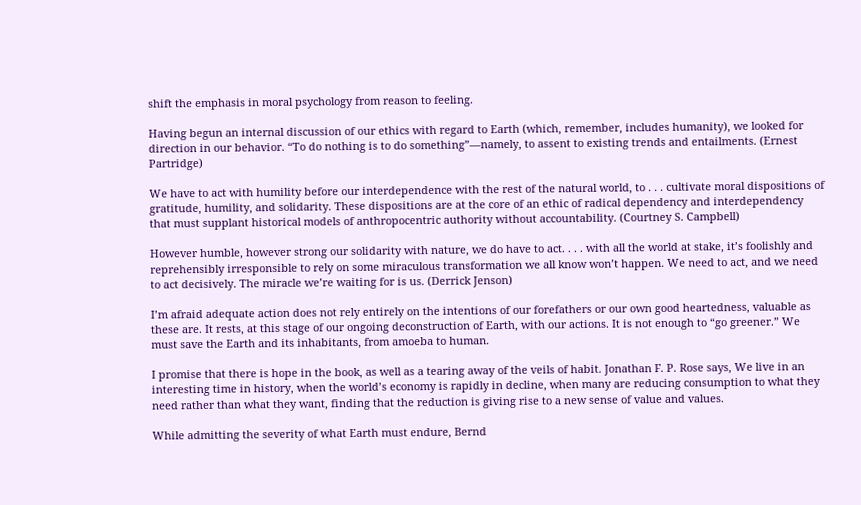shift the emphasis in moral psychology from reason to feeling.

Having begun an internal discussion of our ethics with regard to Earth (which, remember, includes humanity), we looked for direction in our behavior. “To do nothing is to do something”—namely, to assent to existing trends and entailments. (Ernest Partridge)

We have to act with humility before our interdependence with the rest of the natural world, to . . . cultivate moral dispositions of gratitude, humility, and solidarity. These dispositions are at the core of an ethic of radical dependency and interdependency that must supplant historical models of anthropocentric authority without accountability. (Courtney S. Campbell)

However humble, however strong our solidarity with nature, we do have to act. . . . with all the world at stake, it’s foolishly and reprehensibly irresponsible to rely on some miraculous transformation we all know won’t happen. We need to act, and we need to act decisively. The miracle we’re waiting for is us. (Derrick Jenson)

I’m afraid adequate action does not rely entirely on the intentions of our forefathers or our own good heartedness, valuable as these are. It rests, at this stage of our ongoing deconstruction of Earth, with our actions. It is not enough to “go greener.” We must save the Earth and its inhabitants, from amoeba to human.

I promise that there is hope in the book, as well as a tearing away of the veils of habit. Jonathan F. P. Rose says, We live in an interesting time in history, when the world’s economy is rapidly in decline, when many are reducing consumption to what they need rather than what they want, finding that the reduction is giving rise to a new sense of value and values.

While admitting the severity of what Earth must endure, Bernd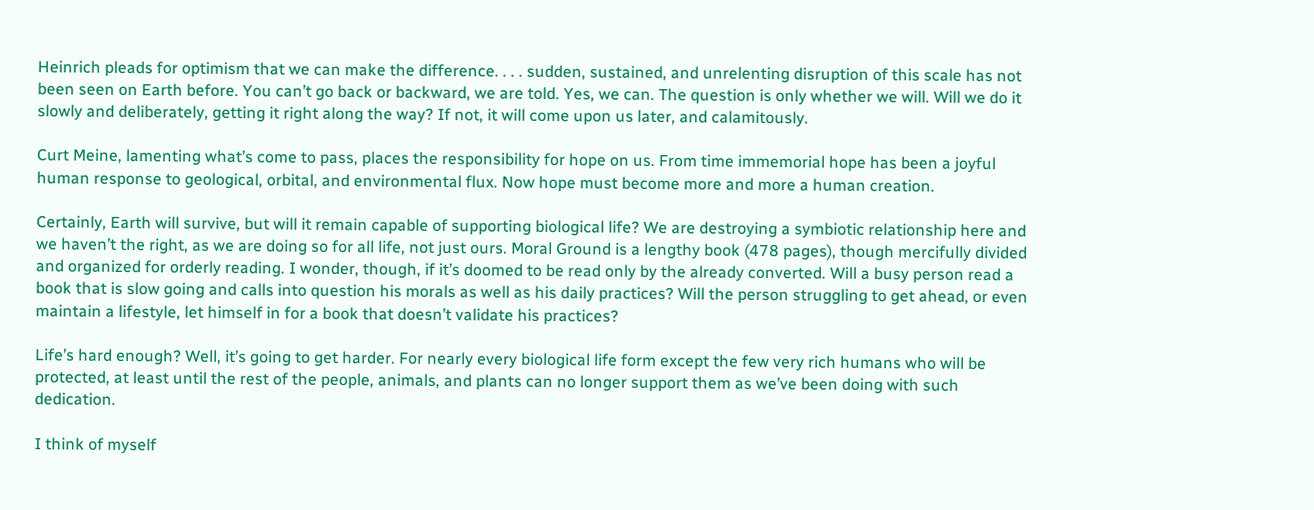Heinrich pleads for optimism that we can make the difference. . . . sudden, sustained, and unrelenting disruption of this scale has not been seen on Earth before. You can’t go back or backward, we are told. Yes, we can. The question is only whether we will. Will we do it slowly and deliberately, getting it right along the way? If not, it will come upon us later, and calamitously.

Curt Meine, lamenting what’s come to pass, places the responsibility for hope on us. From time immemorial hope has been a joyful human response to geological, orbital, and environmental flux. Now hope must become more and more a human creation.

Certainly, Earth will survive, but will it remain capable of supporting biological life? We are destroying a symbiotic relationship here and we haven’t the right, as we are doing so for all life, not just ours. Moral Ground is a lengthy book (478 pages), though mercifully divided and organized for orderly reading. I wonder, though, if it’s doomed to be read only by the already converted. Will a busy person read a book that is slow going and calls into question his morals as well as his daily practices? Will the person struggling to get ahead, or even maintain a lifestyle, let himself in for a book that doesn’t validate his practices?

Life’s hard enough? Well, it’s going to get harder. For nearly every biological life form except the few very rich humans who will be protected, at least until the rest of the people, animals, and plants can no longer support them as we’ve been doing with such dedication.

I think of myself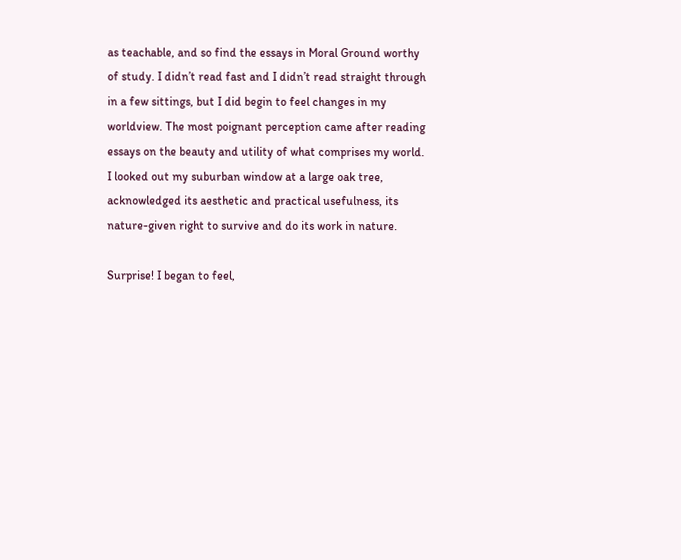as teachable, and so find the essays in Moral Ground worthy of study. I didn’t read fast and I didn’t read straight through in a few sittings, but I did begin to feel changes in my worldview. The most poignant perception came after reading essays on the beauty and utility of what comprises my world. I looked out my suburban window at a large oak tree, acknowledged its aesthetic and practical usefulness, its nature-given right to survive and do its work in nature.

Surprise! I began to feel,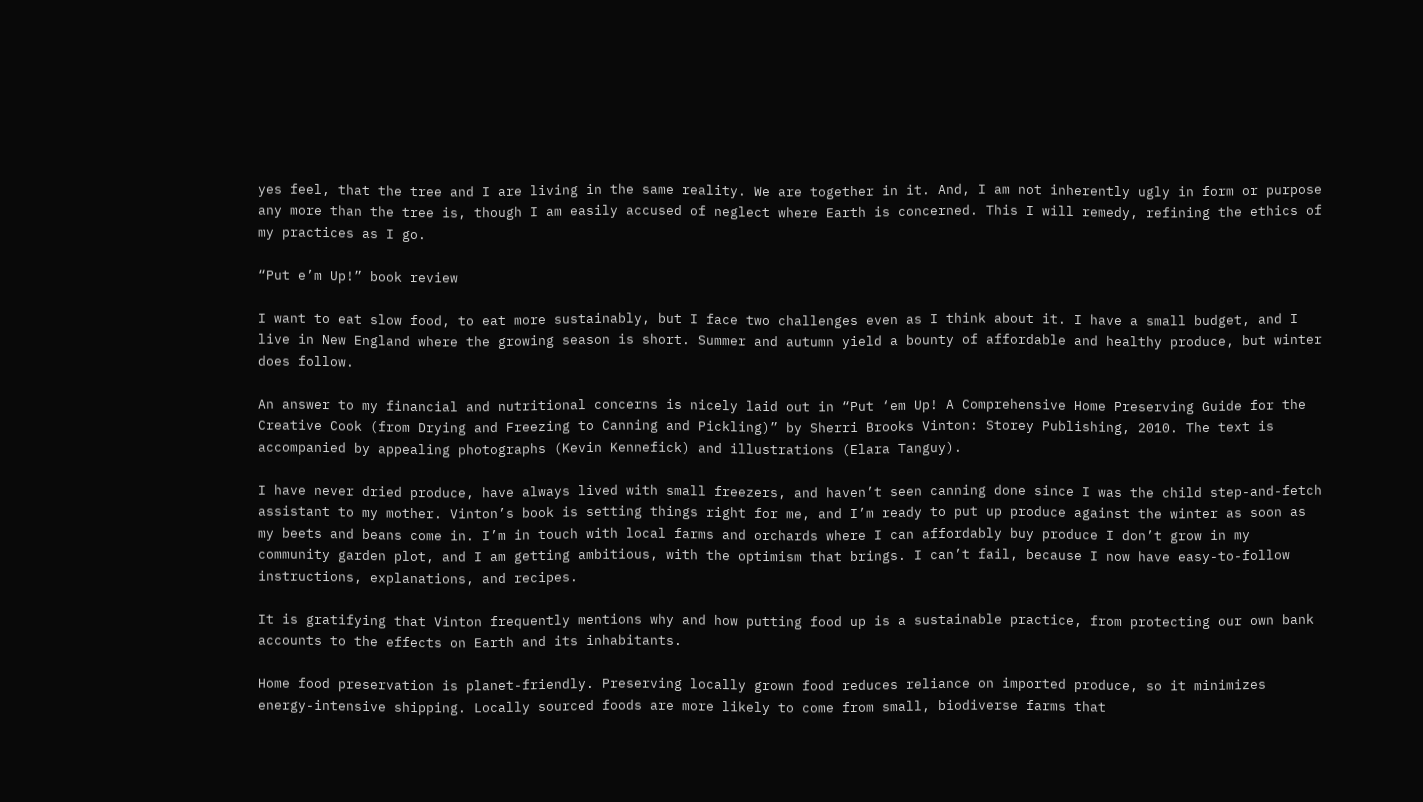yes feel, that the tree and I are living in the same reality. We are together in it. And, I am not inherently ugly in form or purpose any more than the tree is, though I am easily accused of neglect where Earth is concerned. This I will remedy, refining the ethics of my practices as I go.

“Put e’m Up!” book review

I want to eat slow food, to eat more sustainably, but I face two challenges even as I think about it. I have a small budget, and I live in New England where the growing season is short. Summer and autumn yield a bounty of affordable and healthy produce, but winter does follow.

An answer to my financial and nutritional concerns is nicely laid out in “Put ‘em Up! A Comprehensive Home Preserving Guide for the Creative Cook (from Drying and Freezing to Canning and Pickling)” by Sherri Brooks Vinton: Storey Publishing, 2010. The text is accompanied by appealing photographs (Kevin Kennefick) and illustrations (Elara Tanguy).

I have never dried produce, have always lived with small freezers, and haven’t seen canning done since I was the child step-and-fetch assistant to my mother. Vinton’s book is setting things right for me, and I’m ready to put up produce against the winter as soon as my beets and beans come in. I’m in touch with local farms and orchards where I can affordably buy produce I don’t grow in my community garden plot, and I am getting ambitious, with the optimism that brings. I can’t fail, because I now have easy-to-follow instructions, explanations, and recipes.

It is gratifying that Vinton frequently mentions why and how putting food up is a sustainable practice, from protecting our own bank accounts to the effects on Earth and its inhabitants.

Home food preservation is planet-friendly. Preserving locally grown food reduces reliance on imported produce, so it minimizes energy-intensive shipping. Locally sourced foods are more likely to come from small, biodiverse farms that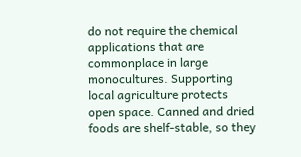do not require the chemical applications that are commonplace in large monocultures. Supporting local agriculture protects open space. Canned and dried foods are shelf-stable, so they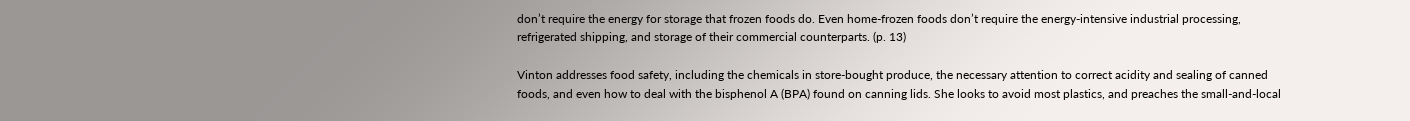don’t require the energy for storage that frozen foods do. Even home-frozen foods don’t require the energy-intensive industrial processing, refrigerated shipping, and storage of their commercial counterparts. (p. 13)

Vinton addresses food safety, including the chemicals in store-bought produce, the necessary attention to correct acidity and sealing of canned foods, and even how to deal with the bisphenol A (BPA) found on canning lids. She looks to avoid most plastics, and preaches the small-and-local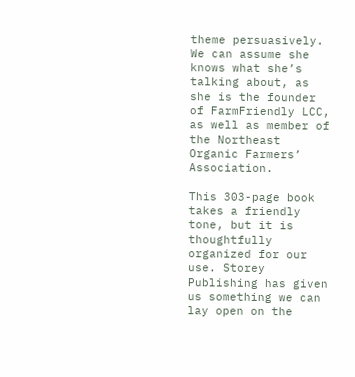theme persuasively. We can assume she knows what she’s talking about, as she is the founder of FarmFriendly LCC, as well as member of the Northeast Organic Farmers’ Association.

This 303-page book takes a friendly tone, but it is thoughtfully organized for our use. Storey Publishing has given us something we can lay open on the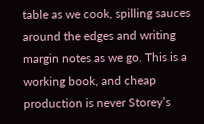table as we cook, spilling sauces around the edges and writing margin notes as we go. This is a working book, and cheap production is never Storey’s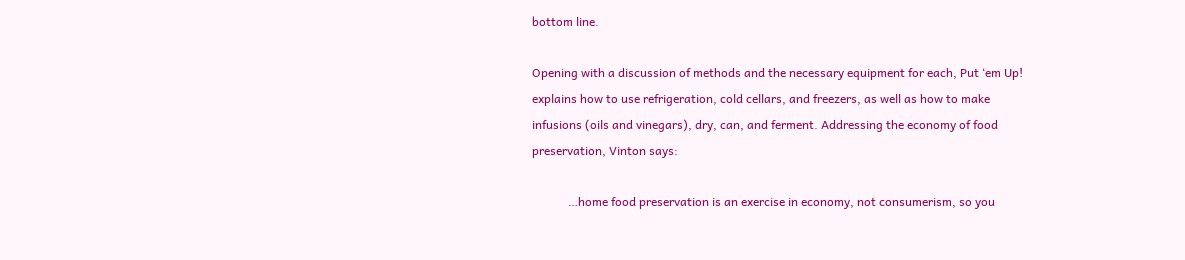bottom line.

Opening with a discussion of methods and the necessary equipment for each, Put ‘em Up! explains how to use refrigeration, cold cellars, and freezers, as well as how to make infusions (oils and vinegars), dry, can, and ferment. Addressing the economy of food preservation, Vinton says:

            …home food preservation is an exercise in economy, not consumerism, so you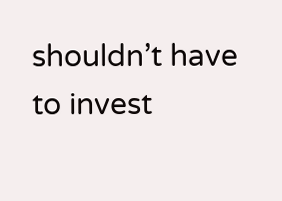shouldn’t have to invest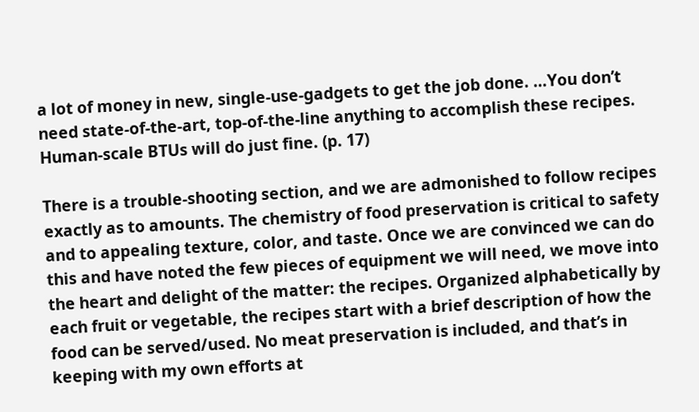a lot of money in new, single-use-gadgets to get the job done. …You don’t need state-of-the-art, top-of-the-line anything to accomplish these recipes. Human-scale BTUs will do just fine. (p. 17)

There is a trouble-shooting section, and we are admonished to follow recipes exactly as to amounts. The chemistry of food preservation is critical to safety and to appealing texture, color, and taste. Once we are convinced we can do this and have noted the few pieces of equipment we will need, we move into the heart and delight of the matter: the recipes. Organized alphabetically by each fruit or vegetable, the recipes start with a brief description of how the food can be served/used. No meat preservation is included, and that’s in keeping with my own efforts at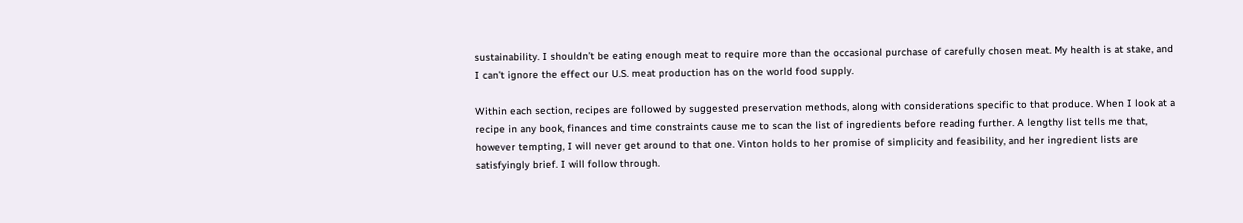sustainability. I shouldn’t be eating enough meat to require more than the occasional purchase of carefully chosen meat. My health is at stake, and I can’t ignore the effect our U.S. meat production has on the world food supply.

Within each section, recipes are followed by suggested preservation methods, along with considerations specific to that produce. When I look at a recipe in any book, finances and time constraints cause me to scan the list of ingredients before reading further. A lengthy list tells me that, however tempting, I will never get around to that one. Vinton holds to her promise of simplicity and feasibility, and her ingredient lists are satisfyingly brief. I will follow through.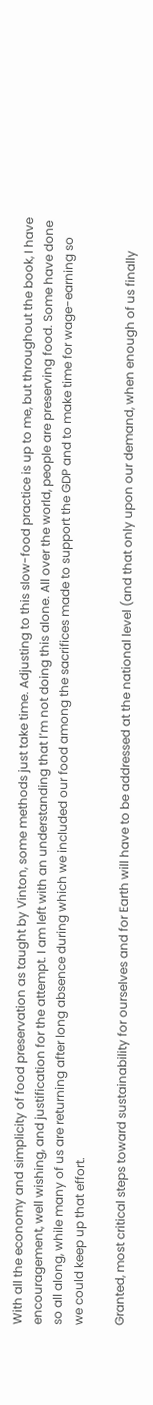With all the economy and simplicity of food preservation as taught by Vinton, some methods just take time. Adjusting to this slow-food practice is up to me, but throughout the book, I have encouragement, well wishing, and justification for the attempt. I am left with an understanding that I’m not doing this alone. All over the world, people are preserving food. Some have done so all along, while many of us are returning after long absence during which we included our food among the sacrifices made to support the GDP and to make time for wage-earning so we could keep up that effort.

Granted, most critical steps toward sustainability for ourselves and for Earth will have to be addressed at the national level (and that only upon our demand, when enough of us finally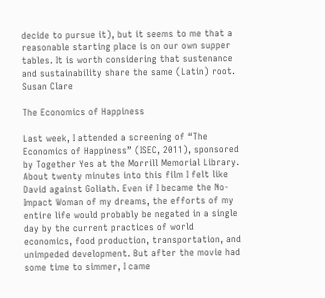decide to pursue it), but it seems to me that a reasonable starting place is on our own supper tables. It is worth considering that sustenance and sustainability share the same (Latin) root.       Susan Clare

The Economics of Happiness

Last week, I attended a screening of “The Economics of Happiness” (ISEC, 2011), sponsored by Together Yes at the Morrill Memorial Library. About twenty minutes into this film I felt like David against Goliath. Even if I became the No-Impact Woman of my dreams, the efforts of my entire life would probably be negated in a single day by the current practices of world economics, food production, transportation, and unimpeded development. But after the movie had some time to simmer, I came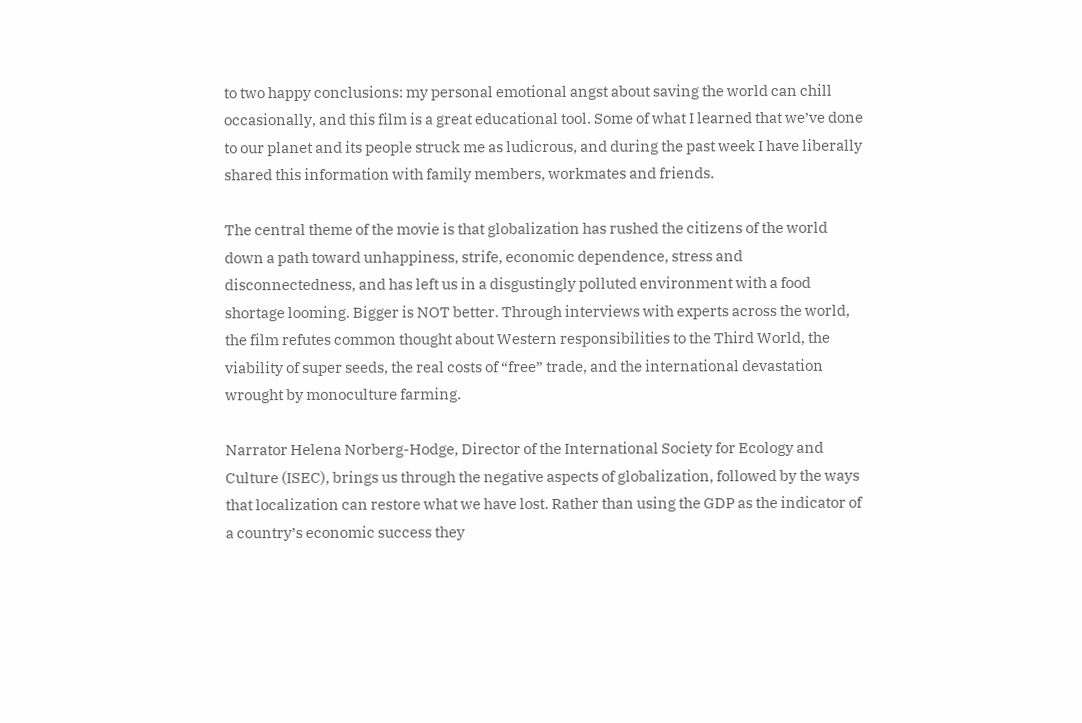to two happy conclusions: my personal emotional angst about saving the world can chill occasionally, and this film is a great educational tool. Some of what I learned that we’ve done to our planet and its people struck me as ludicrous, and during the past week I have liberally shared this information with family members, workmates and friends.

The central theme of the movie is that globalization has rushed the citizens of the world down a path toward unhappiness, strife, economic dependence, stress and disconnectedness, and has left us in a disgustingly polluted environment with a food shortage looming. Bigger is NOT better. Through interviews with experts across the world, the film refutes common thought about Western responsibilities to the Third World, the viability of super seeds, the real costs of “free” trade, and the international devastation wrought by monoculture farming.

Narrator Helena Norberg-Hodge, Director of the International Society for Ecology and Culture (ISEC), brings us through the negative aspects of globalization, followed by the ways that localization can restore what we have lost. Rather than using the GDP as the indicator of a country’s economic success they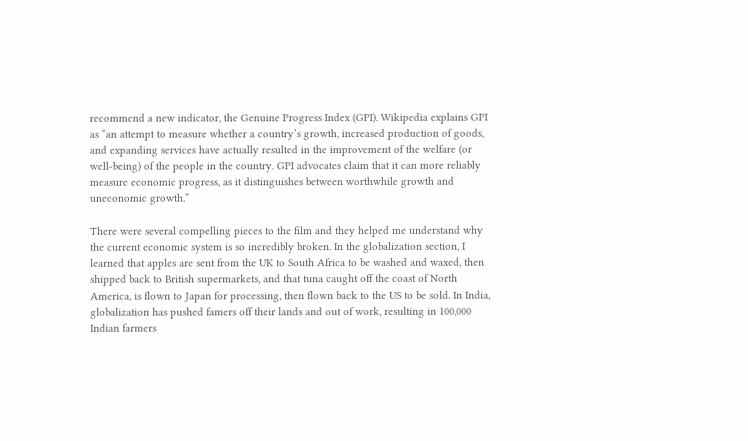recommend a new indicator, the Genuine Progress Index (GPI). Wikipedia explains GPI as “an attempt to measure whether a country’s growth, increased production of goods, and expanding services have actually resulted in the improvement of the welfare (or well-being) of the people in the country. GPI advocates claim that it can more reliably measure economic progress, as it distinguishes between worthwhile growth and uneconomic growth.”

There were several compelling pieces to the film and they helped me understand why the current economic system is so incredibly broken. In the globalization section, I learned that apples are sent from the UK to South Africa to be washed and waxed, then shipped back to British supermarkets, and that tuna caught off the coast of North America, is flown to Japan for processing, then flown back to the US to be sold. In India, globalization has pushed famers off their lands and out of work, resulting in 100,000 Indian farmers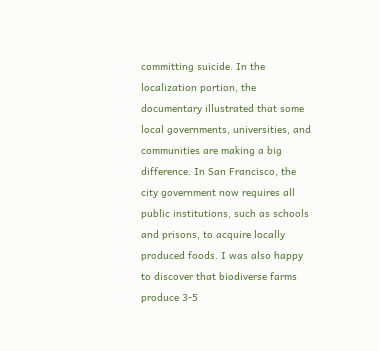committing suicide. In the localization portion, the documentary illustrated that some local governments, universities, and communities are making a big difference. In San Francisco, the city government now requires all public institutions, such as schools and prisons, to acquire locally produced foods. I was also happy to discover that biodiverse farms produce 3-5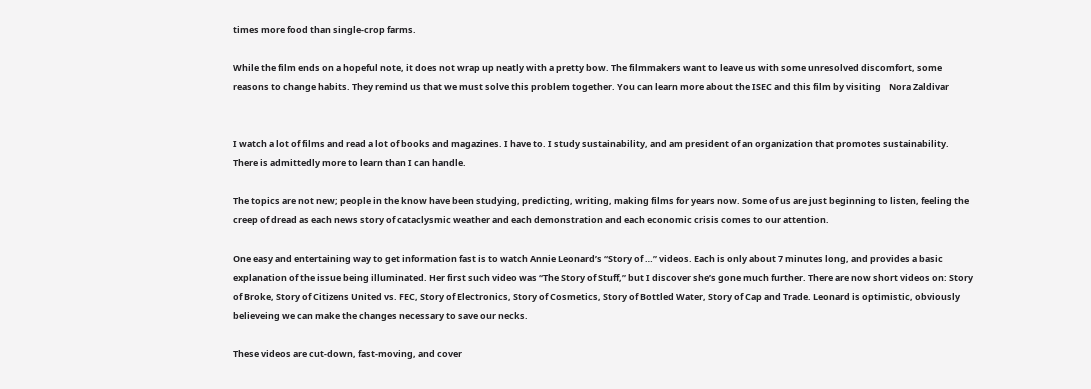times more food than single-crop farms.

While the film ends on a hopeful note, it does not wrap up neatly with a pretty bow. The filmmakers want to leave us with some unresolved discomfort, some reasons to change habits. They remind us that we must solve this problem together. You can learn more about the ISEC and this film by visiting    Nora Zaldivar


I watch a lot of films and read a lot of books and magazines. I have to. I study sustainability, and am president of an organization that promotes sustainability. There is admittedly more to learn than I can handle.

The topics are not new; people in the know have been studying, predicting, writing, making films for years now. Some of us are just beginning to listen, feeling the creep of dread as each news story of cataclysmic weather and each demonstration and each economic crisis comes to our attention.

One easy and entertaining way to get information fast is to watch Annie Leonard’s “Story of …” videos. Each is only about 7 minutes long, and provides a basic explanation of the issue being illuminated. Her first such video was “The Story of Stuff,” but I discover she’s gone much further. There are now short videos on: Story of Broke, Story of Citizens United vs. FEC, Story of Electronics, Story of Cosmetics, Story of Bottled Water, Story of Cap and Trade. Leonard is optimistic, obviously believeing we can make the changes necessary to save our necks.

These videos are cut-down, fast-moving, and cover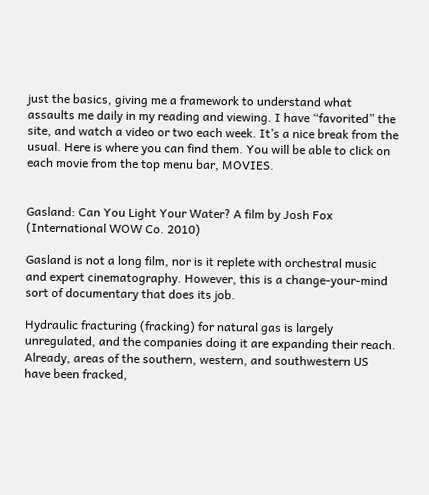just the basics, giving me a framework to understand what assaults me daily in my reading and viewing. I have “favorited” the site, and watch a video or two each week. It’s a nice break from the usual. Here is where you can find them. You will be able to click on each movie from the top menu bar, MOVIES.


Gasland: Can You Light Your Water? A film by Josh Fox (International WOW Co. 2010)

Gasland is not a long film, nor is it replete with orchestral music and expert cinematography. However, this is a change-your-mind sort of documentary that does its job.

Hydraulic fracturing (fracking) for natural gas is largely unregulated, and the companies doing it are expanding their reach. Already, areas of the southern, western, and southwestern US have been fracked,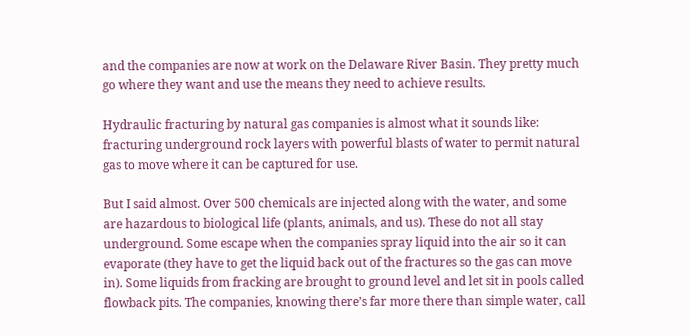and the companies are now at work on the Delaware River Basin. They pretty much go where they want and use the means they need to achieve results.

Hydraulic fracturing by natural gas companies is almost what it sounds like: fracturing underground rock layers with powerful blasts of water to permit natural gas to move where it can be captured for use.

But I said almost. Over 500 chemicals are injected along with the water, and some are hazardous to biological life (plants, animals, and us). These do not all stay underground. Some escape when the companies spray liquid into the air so it can evaporate (they have to get the liquid back out of the fractures so the gas can move in). Some liquids from fracking are brought to ground level and let sit in pools called flowback pits. The companies, knowing there’s far more there than simple water, call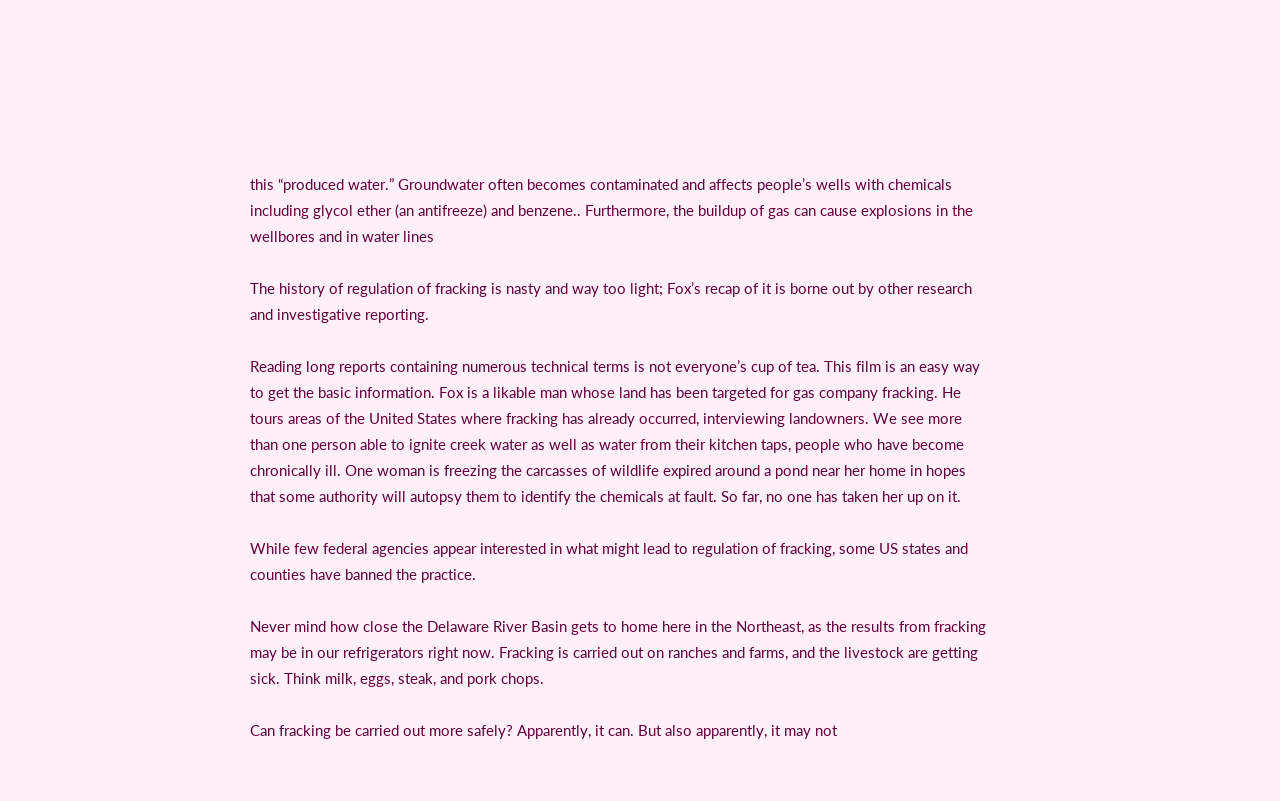this “produced water.” Groundwater often becomes contaminated and affects people’s wells with chemicals including glycol ether (an antifreeze) and benzene.. Furthermore, the buildup of gas can cause explosions in the wellbores and in water lines

The history of regulation of fracking is nasty and way too light; Fox’s recap of it is borne out by other research and investigative reporting.

Reading long reports containing numerous technical terms is not everyone’s cup of tea. This film is an easy way to get the basic information. Fox is a likable man whose land has been targeted for gas company fracking. He tours areas of the United States where fracking has already occurred, interviewing landowners. We see more than one person able to ignite creek water as well as water from their kitchen taps, people who have become chronically ill. One woman is freezing the carcasses of wildlife expired around a pond near her home in hopes that some authority will autopsy them to identify the chemicals at fault. So far, no one has taken her up on it.

While few federal agencies appear interested in what might lead to regulation of fracking, some US states and counties have banned the practice.

Never mind how close the Delaware River Basin gets to home here in the Northeast, as the results from fracking may be in our refrigerators right now. Fracking is carried out on ranches and farms, and the livestock are getting sick. Think milk, eggs, steak, and pork chops.

Can fracking be carried out more safely? Apparently, it can. But also apparently, it may not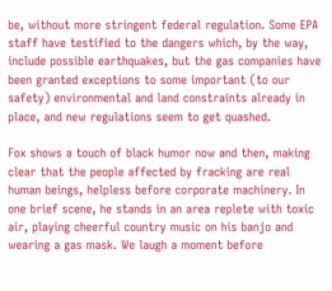be, without more stringent federal regulation. Some EPA staff have testified to the dangers which, by the way, include possible earthquakes, but the gas companies have been granted exceptions to some important (to our safety) environmental and land constraints already in place, and new regulations seem to get quashed.

Fox shows a touch of black humor now and then, making clear that the people affected by fracking are real human beings, helpless before corporate machinery. In one brief scene, he stands in an area replete with toxic air, playing cheerful country music on his banjo and wearing a gas mask. We laugh a moment before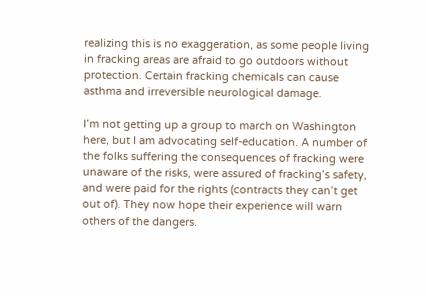realizing this is no exaggeration, as some people living in fracking areas are afraid to go outdoors without protection. Certain fracking chemicals can cause asthma and irreversible neurological damage.

I’m not getting up a group to march on Washington here, but I am advocating self-education. A number of the folks suffering the consequences of fracking were unaware of the risks, were assured of fracking’s safety, and were paid for the rights (contracts they can’t get out of). They now hope their experience will warn others of the dangers.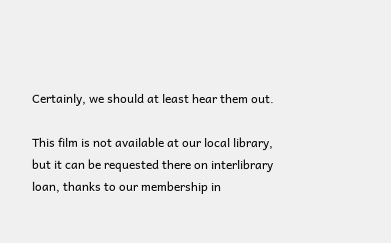Certainly, we should at least hear them out.

This film is not available at our local library, but it can be requested there on interlibrary loan, thanks to our membership in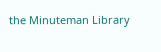the Minuteman Library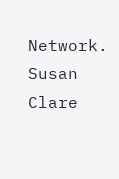Network.   Susan Clare